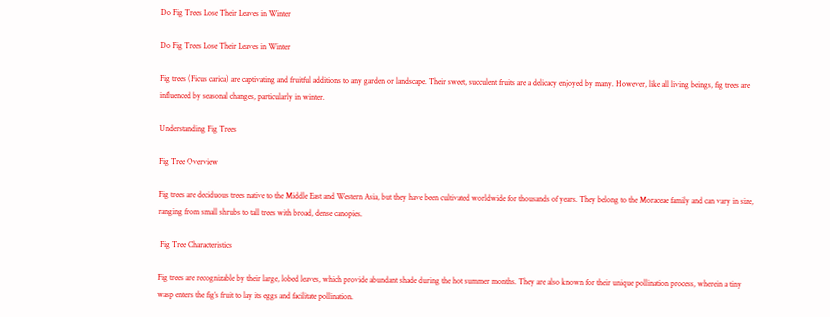Do Fig Trees Lose Their Leaves in Winter

Do Fig Trees Lose Their Leaves in Winter

Fig trees (Ficus carica) are captivating and fruitful additions to any garden or landscape. Their sweet, succulent fruits are a delicacy enjoyed by many. However, like all living beings, fig trees are influenced by seasonal changes, particularly in winter.

Understanding Fig Trees

Fig Tree Overview

Fig trees are deciduous trees native to the Middle East and Western Asia, but they have been cultivated worldwide for thousands of years. They belong to the Moraceae family and can vary in size, ranging from small shrubs to tall trees with broad, dense canopies.

 Fig Tree Characteristics

Fig trees are recognizable by their large, lobed leaves, which provide abundant shade during the hot summer months. They are also known for their unique pollination process, wherein a tiny wasp enters the fig’s fruit to lay its eggs and facilitate pollination.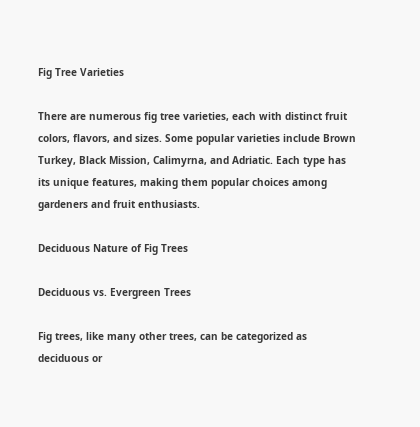Fig Tree Varieties

There are numerous fig tree varieties, each with distinct fruit colors, flavors, and sizes. Some popular varieties include Brown Turkey, Black Mission, Calimyrna, and Adriatic. Each type has its unique features, making them popular choices among gardeners and fruit enthusiasts.

Deciduous Nature of Fig Trees

Deciduous vs. Evergreen Trees

Fig trees, like many other trees, can be categorized as deciduous or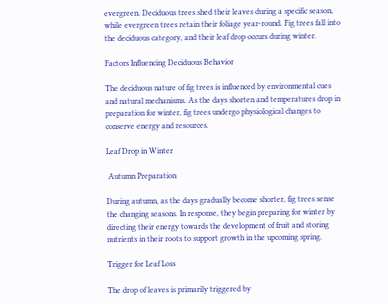evergreen. Deciduous trees shed their leaves during a specific season, while evergreen trees retain their foliage year-round. Fig trees fall into the deciduous category, and their leaf drop occurs during winter.

Factors Influencing Deciduous Behavior

The deciduous nature of fig trees is influenced by environmental cues and natural mechanisms. As the days shorten and temperatures drop in preparation for winter, fig trees undergo physiological changes to conserve energy and resources.

Leaf Drop in Winter

 Autumn Preparation

During autumn, as the days gradually become shorter, fig trees sense the changing seasons. In response, they begin preparing for winter by directing their energy towards the development of fruit and storing nutrients in their roots to support growth in the upcoming spring.

Trigger for Leaf Loss

The drop of leaves is primarily triggered by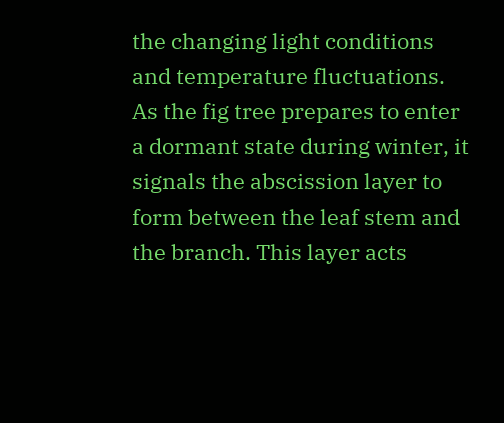the changing light conditions and temperature fluctuations. As the fig tree prepares to enter a dormant state during winter, it signals the abscission layer to form between the leaf stem and the branch. This layer acts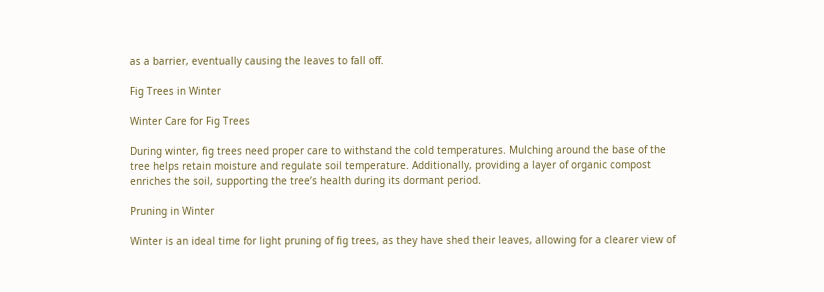as a barrier, eventually causing the leaves to fall off.

Fig Trees in Winter

Winter Care for Fig Trees

During winter, fig trees need proper care to withstand the cold temperatures. Mulching around the base of the tree helps retain moisture and regulate soil temperature. Additionally, providing a layer of organic compost enriches the soil, supporting the tree’s health during its dormant period.

Pruning in Winter

Winter is an ideal time for light pruning of fig trees, as they have shed their leaves, allowing for a clearer view of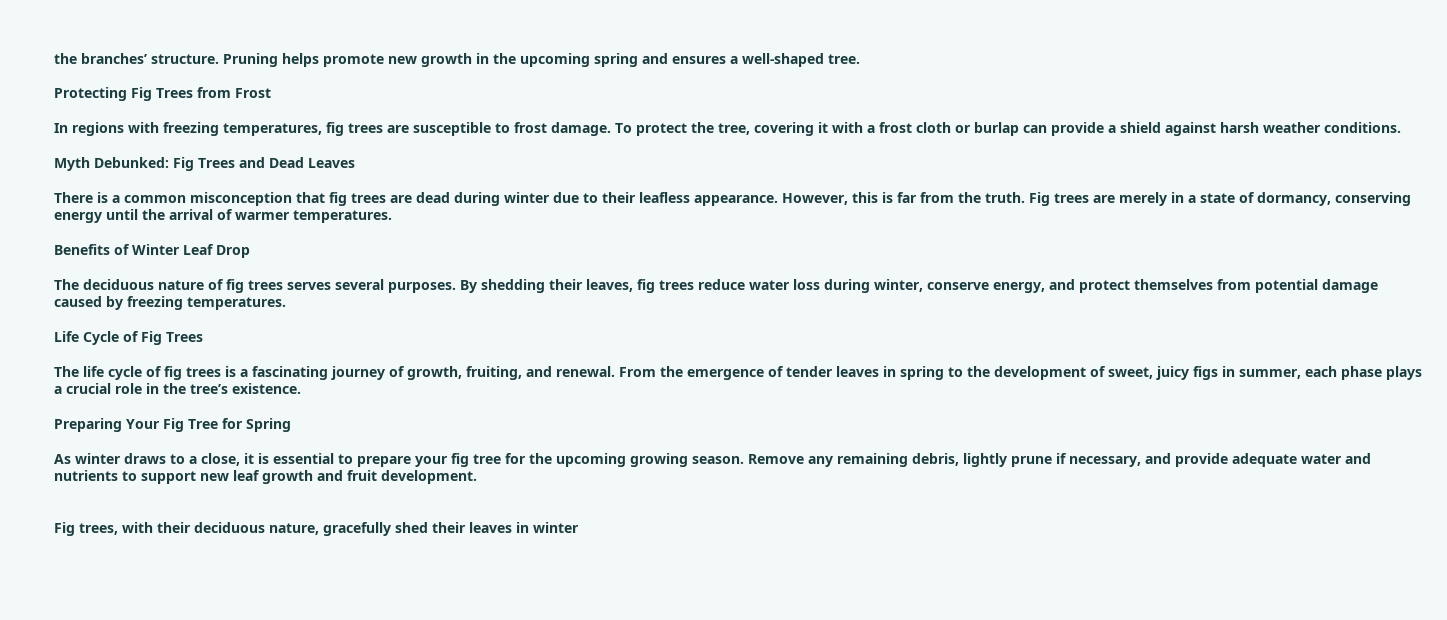the branches’ structure. Pruning helps promote new growth in the upcoming spring and ensures a well-shaped tree.

Protecting Fig Trees from Frost

In regions with freezing temperatures, fig trees are susceptible to frost damage. To protect the tree, covering it with a frost cloth or burlap can provide a shield against harsh weather conditions.

Myth Debunked: Fig Trees and Dead Leaves

There is a common misconception that fig trees are dead during winter due to their leafless appearance. However, this is far from the truth. Fig trees are merely in a state of dormancy, conserving energy until the arrival of warmer temperatures.

Benefits of Winter Leaf Drop

The deciduous nature of fig trees serves several purposes. By shedding their leaves, fig trees reduce water loss during winter, conserve energy, and protect themselves from potential damage caused by freezing temperatures.

Life Cycle of Fig Trees

The life cycle of fig trees is a fascinating journey of growth, fruiting, and renewal. From the emergence of tender leaves in spring to the development of sweet, juicy figs in summer, each phase plays a crucial role in the tree’s existence.

Preparing Your Fig Tree for Spring

As winter draws to a close, it is essential to prepare your fig tree for the upcoming growing season. Remove any remaining debris, lightly prune if necessary, and provide adequate water and nutrients to support new leaf growth and fruit development.


Fig trees, with their deciduous nature, gracefully shed their leaves in winter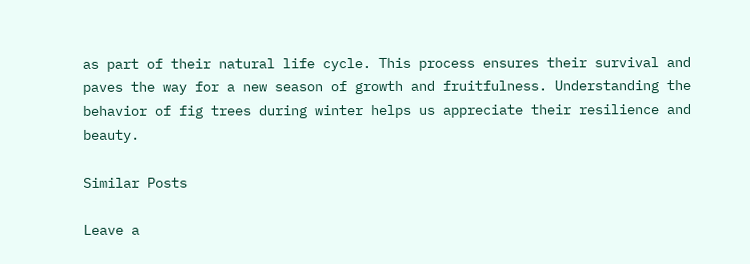as part of their natural life cycle. This process ensures their survival and paves the way for a new season of growth and fruitfulness. Understanding the behavior of fig trees during winter helps us appreciate their resilience and beauty.

Similar Posts

Leave a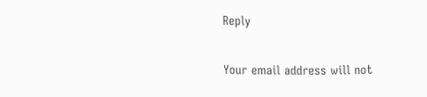Reply

Your email address will not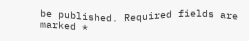be published. Required fields are marked *